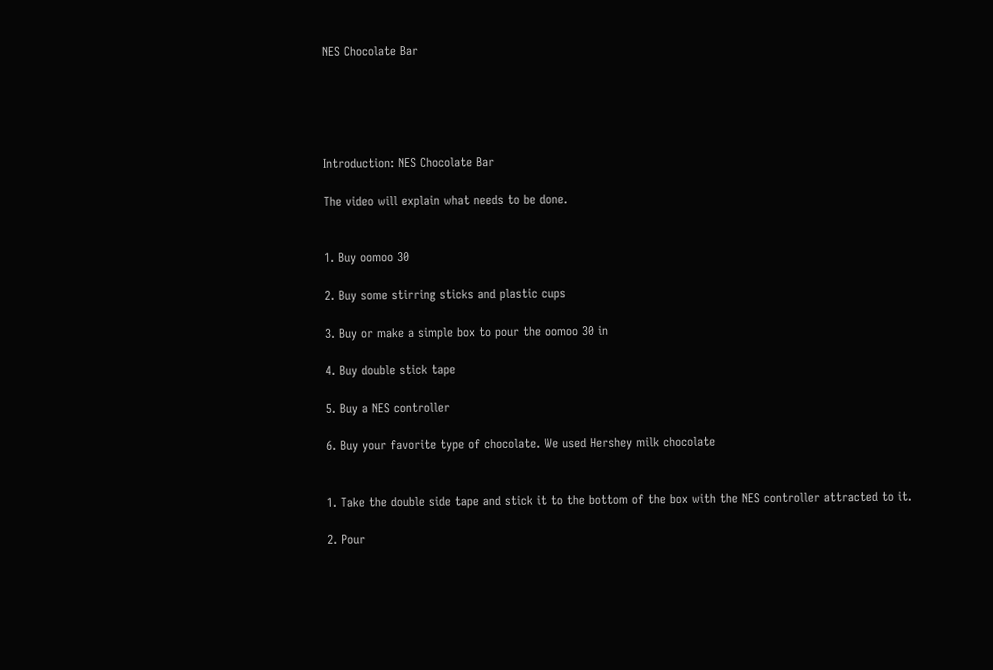NES Chocolate Bar





Introduction: NES Chocolate Bar

The video will explain what needs to be done.


1. Buy oomoo 30

2. Buy some stirring sticks and plastic cups

3. Buy or make a simple box to pour the oomoo 30 in

4. Buy double stick tape

5. Buy a NES controller

6. Buy your favorite type of chocolate. We used Hershey milk chocolate


1. Take the double side tape and stick it to the bottom of the box with the NES controller attracted to it.

2. Pour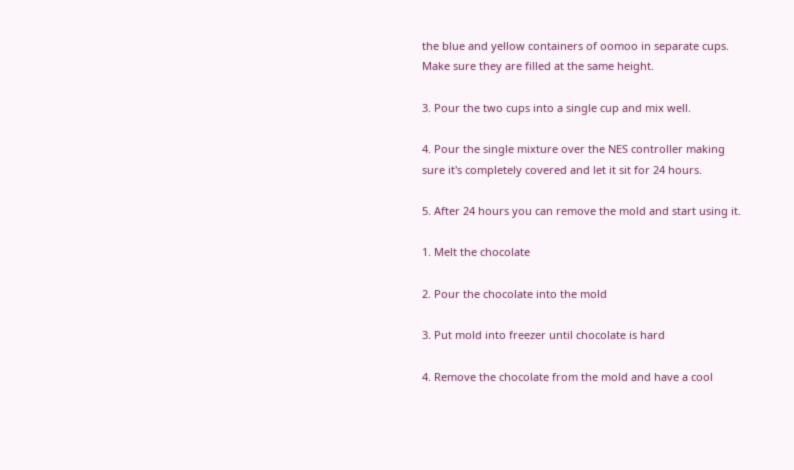the blue and yellow containers of oomoo in separate cups. Make sure they are filled at the same height.

3. Pour the two cups into a single cup and mix well.

4. Pour the single mixture over the NES controller making sure it's completely covered and let it sit for 24 hours.

5. After 24 hours you can remove the mold and start using it.

1. Melt the chocolate

2. Pour the chocolate into the mold

3. Put mold into freezer until chocolate is hard

4. Remove the chocolate from the mold and have a cool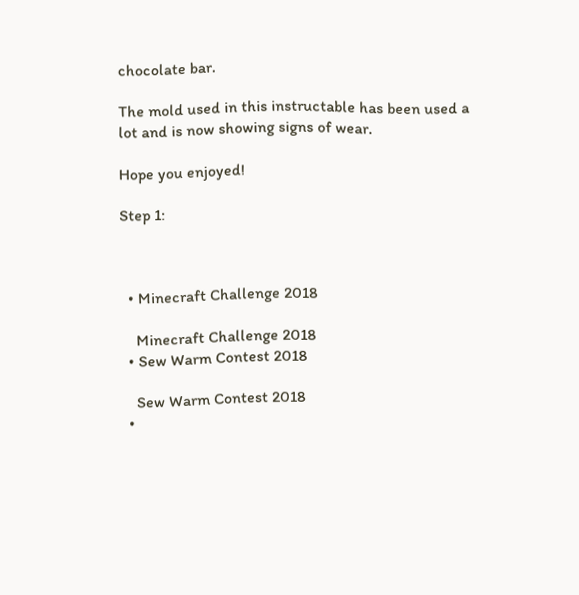chocolate bar.

The mold used in this instructable has been used a lot and is now showing signs of wear.

Hope you enjoyed!

Step 1:



  • Minecraft Challenge 2018

    Minecraft Challenge 2018
  • Sew Warm Contest 2018

    Sew Warm Contest 2018
  •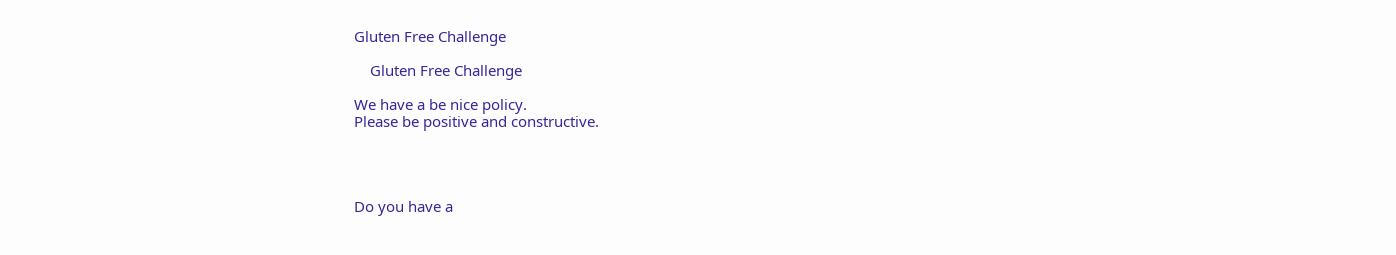Gluten Free Challenge

    Gluten Free Challenge

We have a be nice policy.
Please be positive and constructive.




Do you have a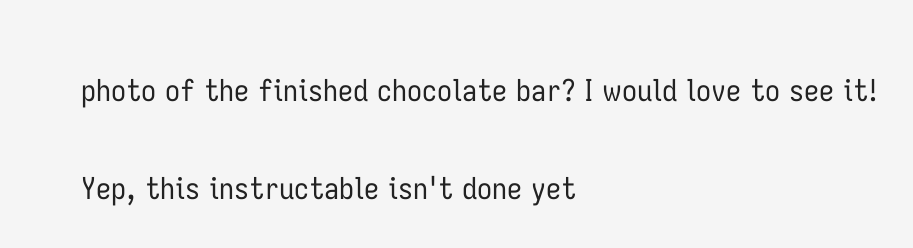photo of the finished chocolate bar? I would love to see it!

Yep, this instructable isn't done yet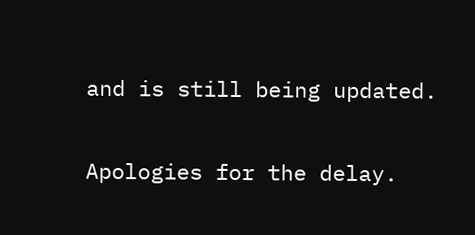and is still being updated.

Apologies for the delay.